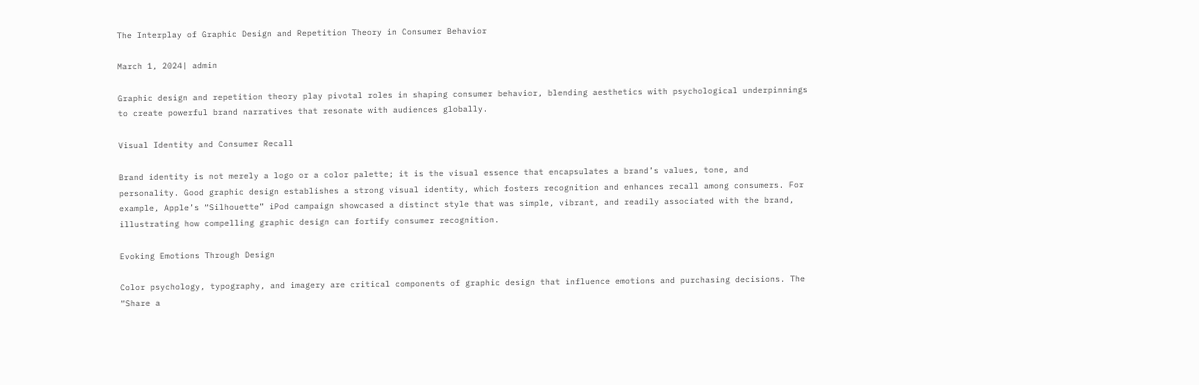The Interplay of Graphic Design and Repetition Theory in Consumer Behavior

March 1, 2024| admin

Graphic design and repetition theory play pivotal roles in shaping consumer behavior, blending aesthetics with psychological underpinnings to create powerful brand narratives that resonate with audiences globally.

Visual Identity and Consumer Recall

Brand identity is not merely a logo or a color palette; it is the visual essence that encapsulates a brand’s values, tone, and personality. Good graphic design establishes a strong visual identity, which fosters recognition and enhances recall among consumers. For example, Apple’s “Silhouette” iPod campaign showcased a distinct style that was simple, vibrant, and readily associated with the brand, illustrating how compelling graphic design can fortify consumer recognition.

Evoking Emotions Through Design

Color psychology, typography, and imagery are critical components of graphic design that influence emotions and purchasing decisions. The “Share a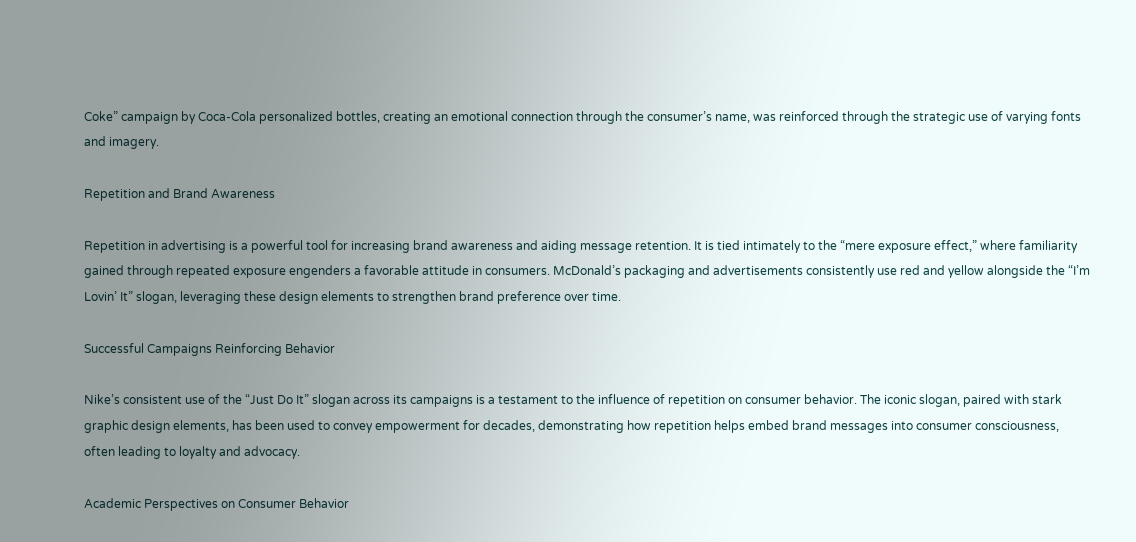Coke” campaign by Coca-Cola personalized bottles, creating an emotional connection through the consumer’s name, was reinforced through the strategic use of varying fonts and imagery.

Repetition and Brand Awareness

Repetition in advertising is a powerful tool for increasing brand awareness and aiding message retention. It is tied intimately to the “mere exposure effect,” where familiarity gained through repeated exposure engenders a favorable attitude in consumers. McDonald’s packaging and advertisements consistently use red and yellow alongside the “I’m Lovin’ It” slogan, leveraging these design elements to strengthen brand preference over time.

Successful Campaigns Reinforcing Behavior

Nike’s consistent use of the “Just Do It” slogan across its campaigns is a testament to the influence of repetition on consumer behavior. The iconic slogan, paired with stark graphic design elements, has been used to convey empowerment for decades, demonstrating how repetition helps embed brand messages into consumer consciousness, often leading to loyalty and advocacy.

Academic Perspectives on Consumer Behavior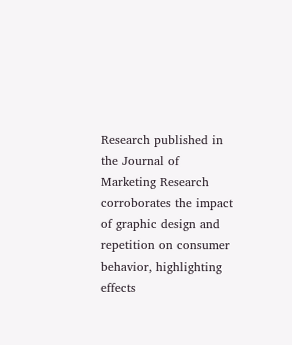Research published in the Journal of Marketing Research corroborates the impact of graphic design and repetition on consumer behavior, highlighting effects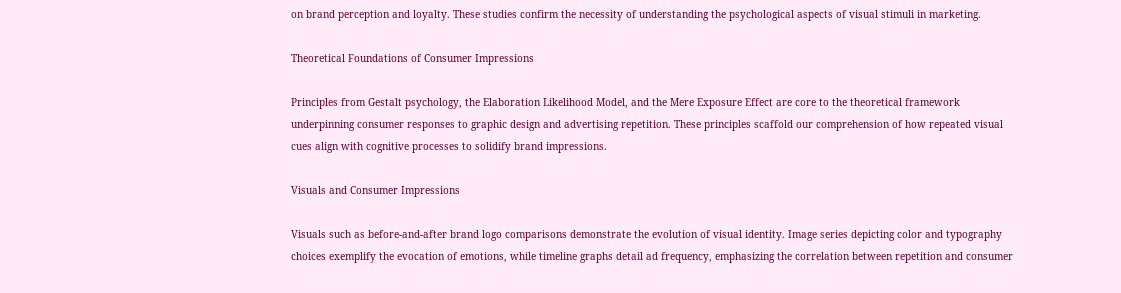on brand perception and loyalty. These studies confirm the necessity of understanding the psychological aspects of visual stimuli in marketing.

Theoretical Foundations of Consumer Impressions

Principles from Gestalt psychology, the Elaboration Likelihood Model, and the Mere Exposure Effect are core to the theoretical framework underpinning consumer responses to graphic design and advertising repetition. These principles scaffold our comprehension of how repeated visual cues align with cognitive processes to solidify brand impressions.

Visuals and Consumer Impressions

Visuals such as before-and-after brand logo comparisons demonstrate the evolution of visual identity. Image series depicting color and typography choices exemplify the evocation of emotions, while timeline graphs detail ad frequency, emphasizing the correlation between repetition and consumer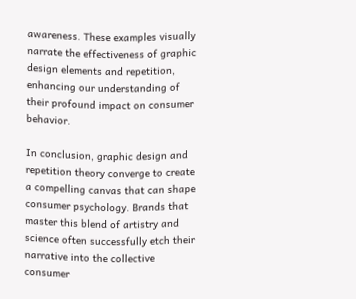awareness. These examples visually narrate the effectiveness of graphic design elements and repetition, enhancing our understanding of their profound impact on consumer behavior.

In conclusion, graphic design and repetition theory converge to create a compelling canvas that can shape consumer psychology. Brands that master this blend of artistry and science often successfully etch their narrative into the collective consumer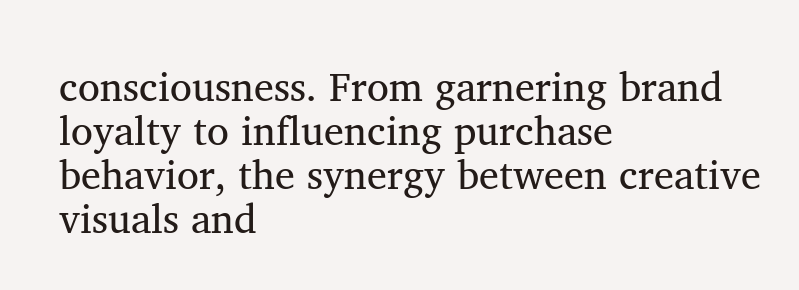consciousness. From garnering brand loyalty to influencing purchase behavior, the synergy between creative visuals and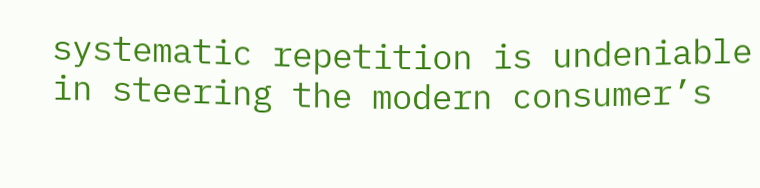systematic repetition is undeniable in steering the modern consumer’s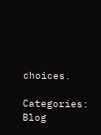choices.

Categories: Blog